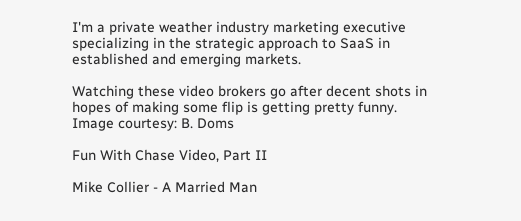I'm a private weather industry marketing executive specializing in the strategic approach to SaaS in established and emerging markets.

Watching these video brokers go after decent shots in hopes of making some flip is getting pretty funny.
Image courtesy: B. Doms

Fun With Chase Video, Part II

Mike Collier - A Married Man